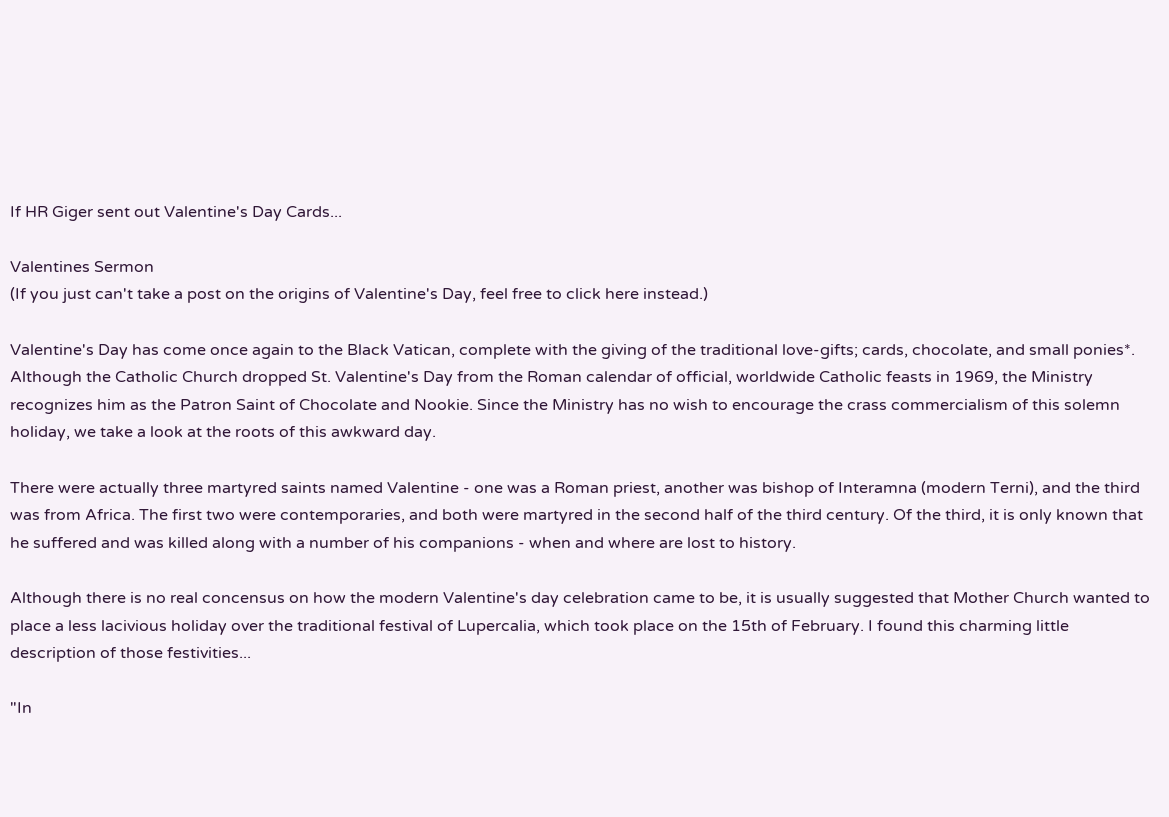If HR Giger sent out Valentine's Day Cards...

Valentines Sermon
(If you just can't take a post on the origins of Valentine's Day, feel free to click here instead.)

Valentine's Day has come once again to the Black Vatican, complete with the giving of the traditional love-gifts; cards, chocolate, and small ponies*. Although the Catholic Church dropped St. Valentine's Day from the Roman calendar of official, worldwide Catholic feasts in 1969, the Ministry recognizes him as the Patron Saint of Chocolate and Nookie. Since the Ministry has no wish to encourage the crass commercialism of this solemn holiday, we take a look at the roots of this awkward day.

There were actually three martyred saints named Valentine - one was a Roman priest, another was bishop of Interamna (modern Terni), and the third was from Africa. The first two were contemporaries, and both were martyred in the second half of the third century. Of the third, it is only known that he suffered and was killed along with a number of his companions - when and where are lost to history.

Although there is no real concensus on how the modern Valentine's day celebration came to be, it is usually suggested that Mother Church wanted to place a less lacivious holiday over the traditional festival of Lupercalia, which took place on the 15th of February. I found this charming little description of those festivities...

"In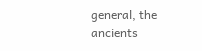general, the ancients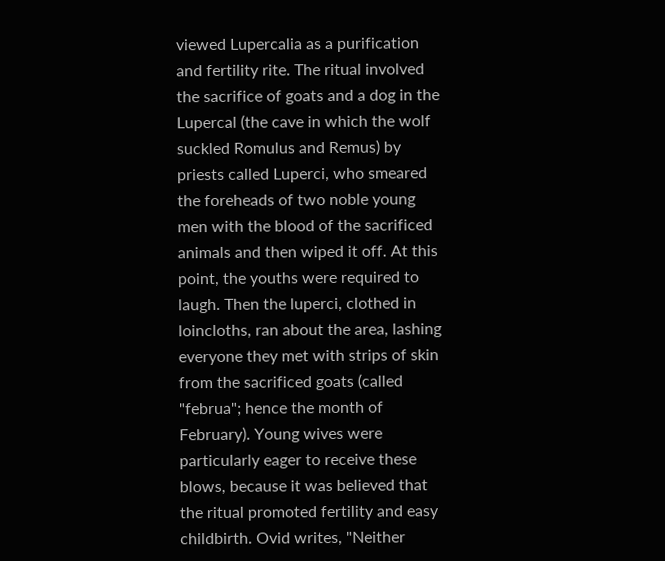viewed Lupercalia as a purification and fertility rite. The ritual involved the sacrifice of goats and a dog in the Lupercal (the cave in which the wolf suckled Romulus and Remus) by priests called Luperci, who smeared the foreheads of two noble young men with the blood of the sacrificed animals and then wiped it off. At this point, the youths were required to laugh. Then the luperci, clothed in loincloths, ran about the area, lashing everyone they met with strips of skin from the sacrificed goats (called "februa"; hence the month of February). Young wives were particularly eager to receive these blows, because it was believed that the ritual promoted fertility and easy childbirth. Ovid writes, "Neither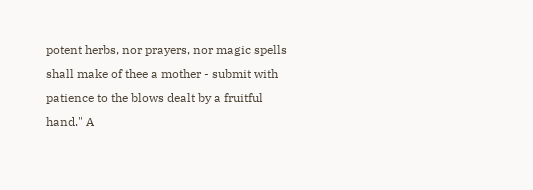potent herbs, nor prayers, nor magic spells shall make of thee a mother - submit with patience to the blows dealt by a fruitful hand." A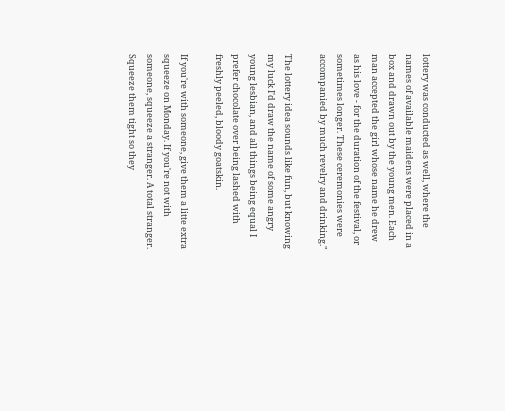lottery was conducted as well, where the names of available maidens were placed in a box and drawn out by the young men. Each man accepted the girl whose name he drew as his love - for the duration of the festival, or sometimes longer. These ceremonies were accompanied by much revelry and drinking."

The lottery idea sounds like fun, but knowing my luck I'd draw the name of some angry young lesbian, and all things being equal I prefer chocolate over being lashed with freshly peeled, bloody goatskin.

If you're with someone, give them a litte extra squeeze on Monday. If you're not with someone, squeeze a stranger. A total stranger. Squeeze them tight so they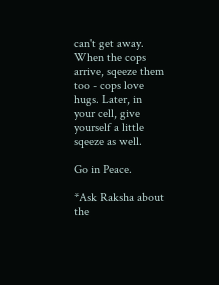can't get away. When the cops arrive, sqeeze them too - cops love hugs. Later, in your cell, give yourself a little sqeeze as well.

Go in Peace.

*Ask Raksha about the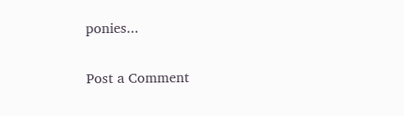ponies...


Post a Comment